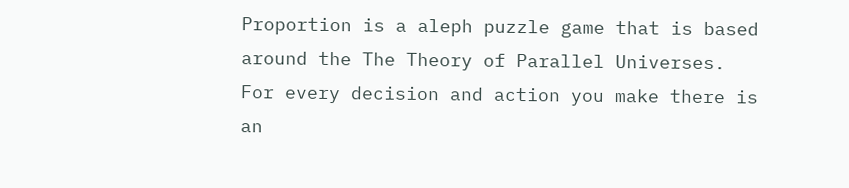Proportion is a aleph puzzle game that is based around the The Theory of Parallel Universes. For every decision and action you make there is an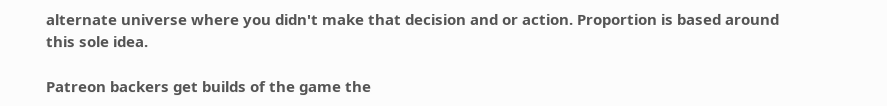alternate universe where you didn't make that decision and or action. Proportion is based around this sole idea.

Patreon backers get builds of the game the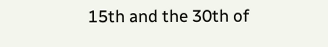15th and the 30th of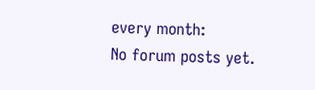every month:
No forum posts yet.